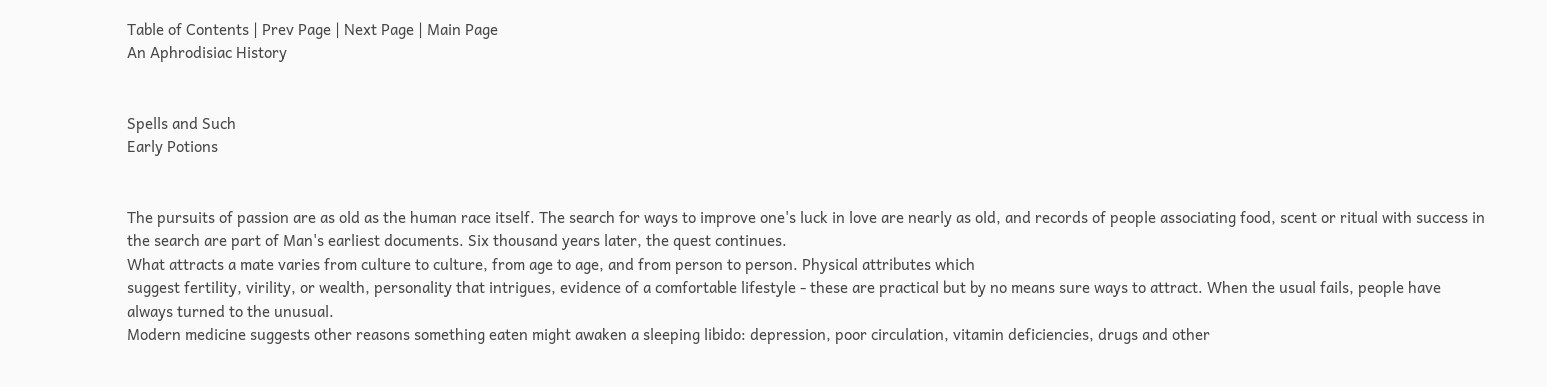Table of Contents | Prev Page | Next Page | Main Page
An Aphrodisiac History


Spells and Such
Early Potions


The pursuits of passion are as old as the human race itself. The search for ways to improve one's luck in love are nearly as old, and records of people associating food, scent or ritual with success in the search are part of Man's earliest documents. Six thousand years later, the quest continues.
What attracts a mate varies from culture to culture, from age to age, and from person to person. Physical attributes which
suggest fertility, virility, or wealth, personality that intrigues, evidence of a comfortable lifestyle - these are practical but by no means sure ways to attract. When the usual fails, people have always turned to the unusual.
Modern medicine suggests other reasons something eaten might awaken a sleeping libido: depression, poor circulation, vitamin deficiencies, drugs and other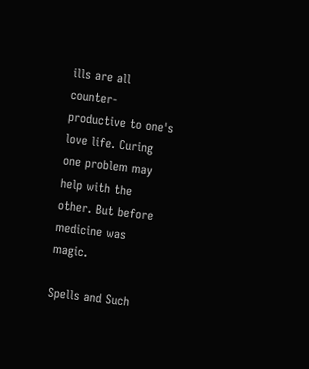ills are all counter- productive to one's love life. Curing one problem may help with the other. But before medicine was magic.

Spells and Such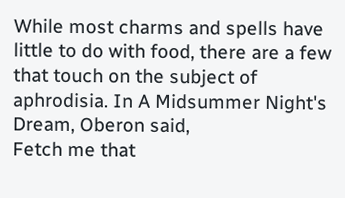While most charms and spells have little to do with food, there are a few that touch on the subject of aphrodisia. In A Midsummer Night's Dream, Oberon said,
Fetch me that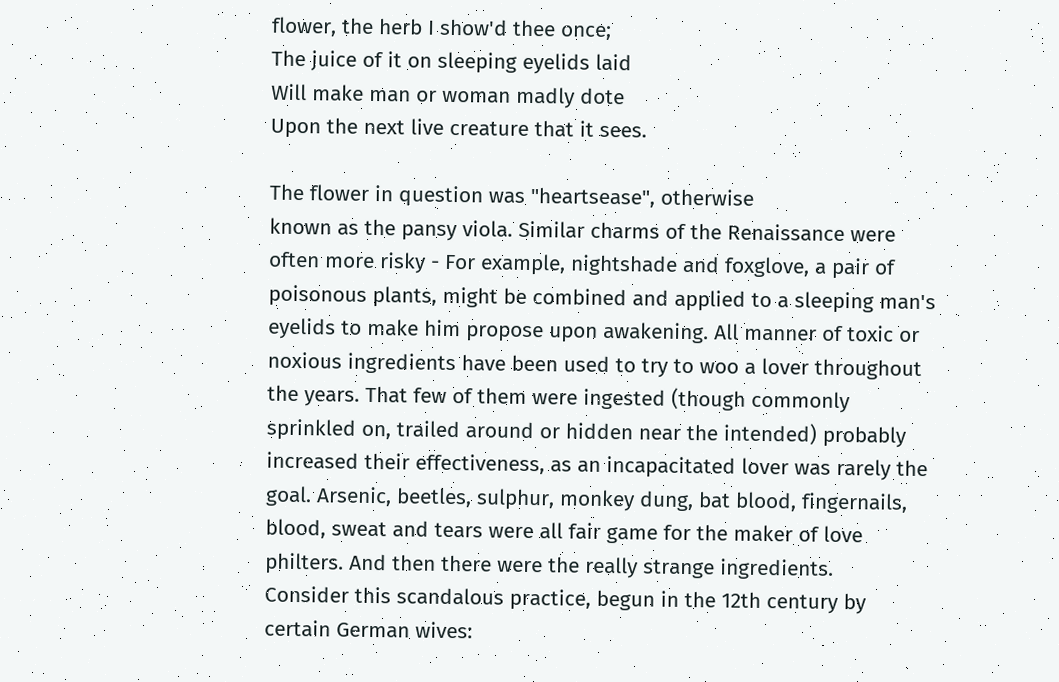flower, the herb I show'd thee once;
The juice of it on sleeping eyelids laid
Will make man or woman madly dote
Upon the next live creature that it sees.

The flower in question was "heartsease", otherwise
known as the pansy viola. Similar charms of the Renaissance were often more risky - For example, nightshade and foxglove, a pair of poisonous plants, might be combined and applied to a sleeping man's eyelids to make him propose upon awakening. All manner of toxic or noxious ingredients have been used to try to woo a lover throughout the years. That few of them were ingested (though commonly sprinkled on, trailed around or hidden near the intended) probably
increased their effectiveness, as an incapacitated lover was rarely the goal. Arsenic, beetles, sulphur, monkey dung, bat blood, fingernails, blood, sweat and tears were all fair game for the maker of love philters. And then there were the really strange ingredients.
Consider this scandalous practice, begun in the 12th century by certain German wives: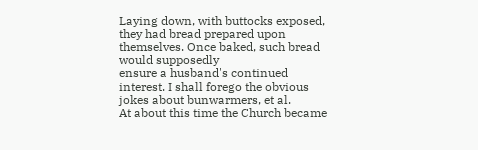Laying down, with buttocks exposed, they had bread prepared upon themselves. Once baked, such bread would supposedly
ensure a husband's continued interest. I shall forego the obvious jokes about bunwarmers, et al.
At about this time the Church became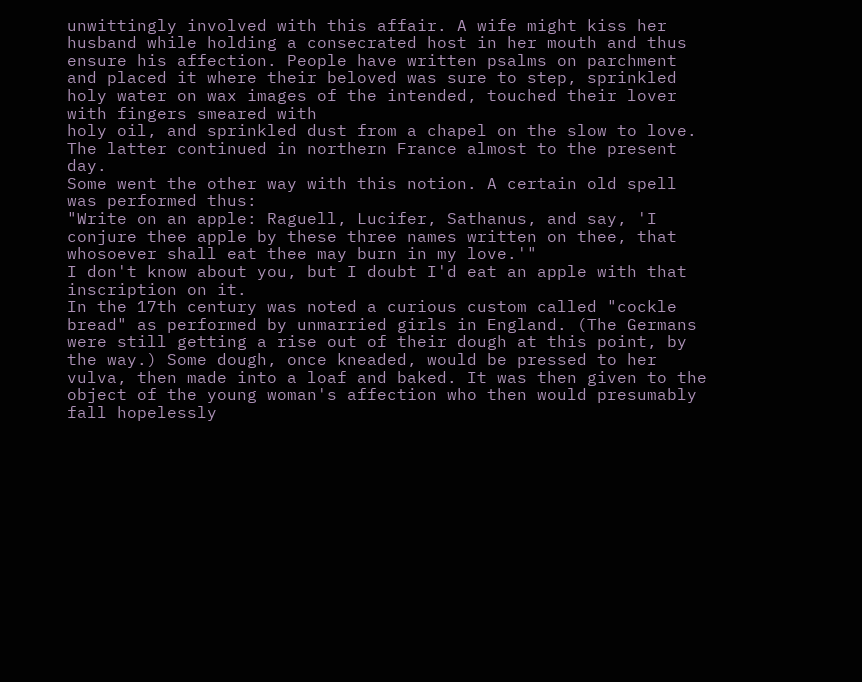unwittingly involved with this affair. A wife might kiss her husband while holding a consecrated host in her mouth and thus ensure his affection. People have written psalms on parchment and placed it where their beloved was sure to step, sprinkled holy water on wax images of the intended, touched their lover with fingers smeared with
holy oil, and sprinkled dust from a chapel on the slow to love. The latter continued in northern France almost to the present day.
Some went the other way with this notion. A certain old spell was performed thus:
"Write on an apple: Raguell, Lucifer, Sathanus, and say, 'I conjure thee apple by these three names written on thee, that whosoever shall eat thee may burn in my love.'"
I don't know about you, but I doubt I'd eat an apple with that inscription on it.
In the 17th century was noted a curious custom called "cockle bread" as performed by unmarried girls in England. (The Germans were still getting a rise out of their dough at this point, by the way.) Some dough, once kneaded, would be pressed to her vulva, then made into a loaf and baked. It was then given to the object of the young woman's affection who then would presumably fall hopelessly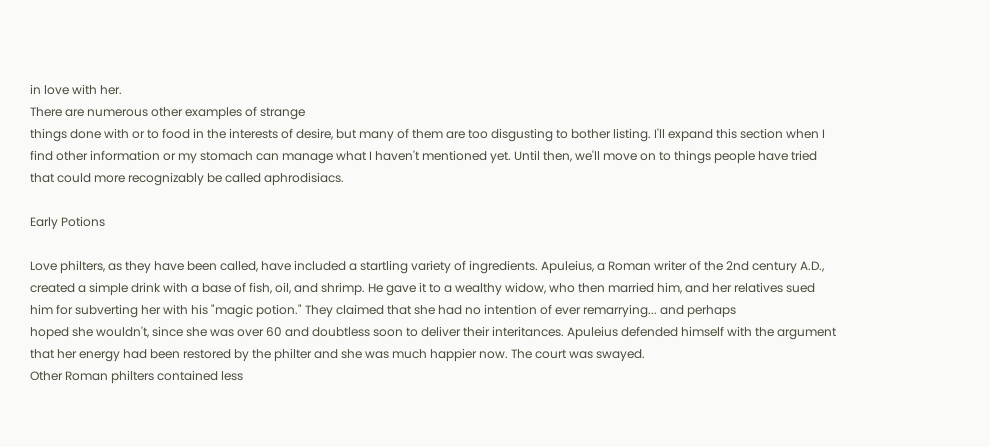in love with her.
There are numerous other examples of strange
things done with or to food in the interests of desire, but many of them are too disgusting to bother listing. I'll expand this section when I find other information or my stomach can manage what I haven't mentioned yet. Until then, we'll move on to things people have tried that could more recognizably be called aphrodisiacs.

Early Potions

Love philters, as they have been called, have included a startling variety of ingredients. Apuleius, a Roman writer of the 2nd century A.D., created a simple drink with a base of fish, oil, and shrimp. He gave it to a wealthy widow, who then married him, and her relatives sued him for subverting her with his "magic potion." They claimed that she had no intention of ever remarrying... and perhaps
hoped she wouldn't, since she was over 60 and doubtless soon to deliver their interitances. Apuleius defended himself with the argument that her energy had been restored by the philter and she was much happier now. The court was swayed.
Other Roman philters contained less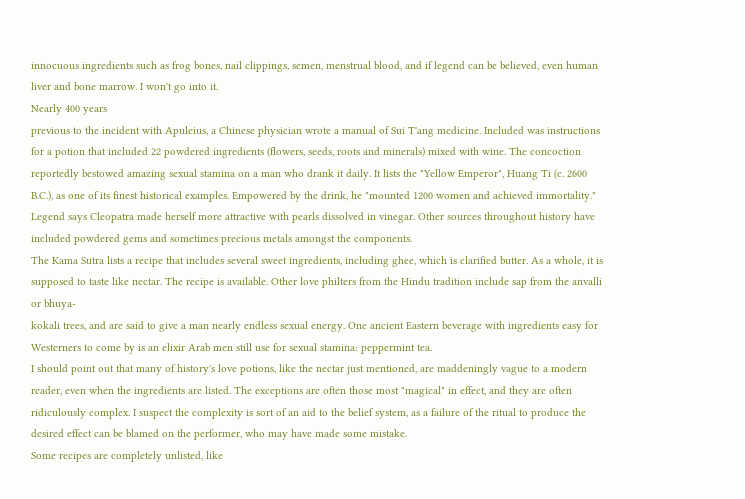innocuous ingredients such as frog bones, nail clippings, semen, menstrual blood, and if legend can be believed, even human liver and bone marrow. I won't go into it.
Nearly 400 years
previous to the incident with Apuleius, a Chinese physician wrote a manual of Sui T'ang medicine. Included was instructions for a potion that included 22 powdered ingredients (flowers, seeds, roots and minerals) mixed with wine. The concoction reportedly bestowed amazing sexual stamina on a man who drank it daily. It lists the "Yellow Emperor", Huang Ti (c. 2600 B.C.), as one of its finest historical examples. Empowered by the drink, he "mounted 1200 women and achieved immortality."
Legend says Cleopatra made herself more attractive with pearls dissolved in vinegar. Other sources throughout history have included powdered gems and sometimes precious metals amongst the components.
The Kama Sutra lists a recipe that includes several sweet ingredients, including ghee, which is clarified butter. As a whole, it is supposed to taste like nectar. The recipe is available. Other love philters from the Hindu tradition include sap from the anvalli or bhuya-
kokali trees, and are said to give a man nearly endless sexual energy. One ancient Eastern beverage with ingredients easy for Westerners to come by is an elixir Arab men still use for sexual stamina: peppermint tea.
I should point out that many of history's love potions, like the nectar just mentioned, are maddeningly vague to a modern reader, even when the ingredients are listed. The exceptions are often those most "magical" in effect, and they are often
ridiculously complex. I suspect the complexity is sort of an aid to the belief system, as a failure of the ritual to produce the desired effect can be blamed on the performer, who may have made some mistake.
Some recipes are completely unlisted, like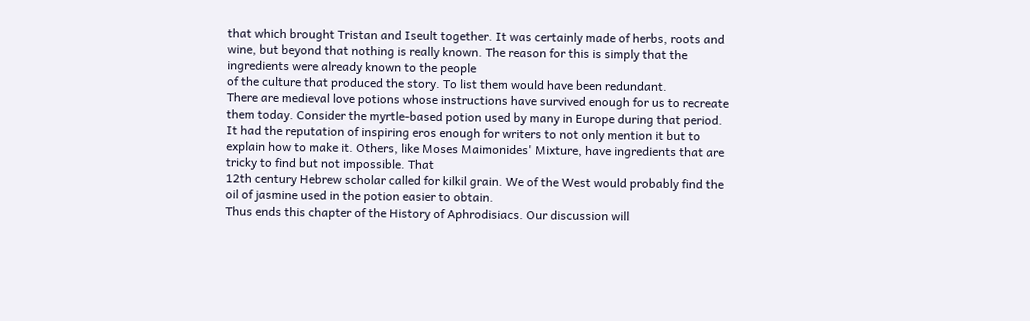that which brought Tristan and Iseult together. It was certainly made of herbs, roots and wine, but beyond that nothing is really known. The reason for this is simply that the ingredients were already known to the people
of the culture that produced the story. To list them would have been redundant.
There are medieval love potions whose instructions have survived enough for us to recreate them today. Consider the myrtle-based potion used by many in Europe during that period. It had the reputation of inspiring eros enough for writers to not only mention it but to explain how to make it. Others, like Moses Maimonides' Mixture, have ingredients that are tricky to find but not impossible. That
12th century Hebrew scholar called for kilkil grain. We of the West would probably find the oil of jasmine used in the potion easier to obtain.
Thus ends this chapter of the History of Aphrodisiacs. Our discussion will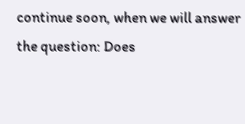continue soon, when we will answer the question: Does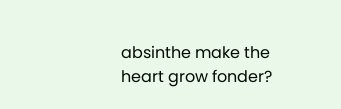absinthe make the heart grow fonder?